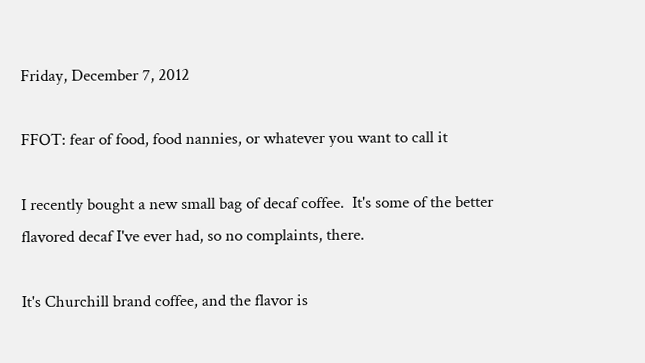Friday, December 7, 2012

FFOT: fear of food, food nannies, or whatever you want to call it

I recently bought a new small bag of decaf coffee.  It's some of the better flavored decaf I've ever had, so no complaints, there.

It's Churchill brand coffee, and the flavor is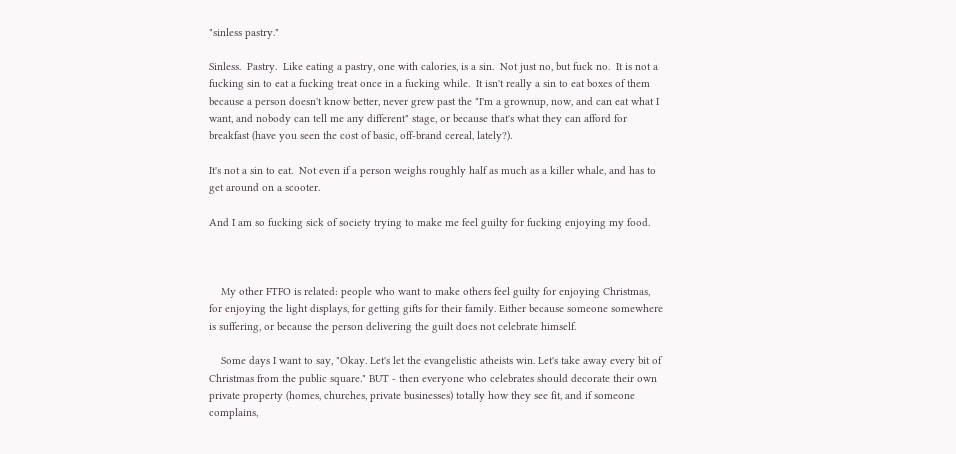"sinless pastry."

Sinless.  Pastry.  Like eating a pastry, one with calories, is a sin.  Not just no, but fuck no.  It is not a fucking sin to eat a fucking treat once in a fucking while.  It isn't really a sin to eat boxes of them because a person doesn't know better, never grew past the "I'm a grownup, now, and can eat what I want, and nobody can tell me any different" stage, or because that's what they can afford for breakfast (have you seen the cost of basic, off-brand cereal, lately?).

It's not a sin to eat.  Not even if a person weighs roughly half as much as a killer whale, and has to get around on a scooter.

And I am so fucking sick of society trying to make me feel guilty for fucking enjoying my food.



    My other FTFO is related: people who want to make others feel guilty for enjoying Christmas, for enjoying the light displays, for getting gifts for their family. Either because someone somewhere is suffering, or because the person delivering the guilt does not celebrate himself.

    Some days I want to say, "Okay. Let's let the evangelistic atheists win. Let's take away every bit of Christmas from the public square." BUT - then everyone who celebrates should decorate their own private property (homes, churches, private businesses) totally how they see fit, and if someone complains,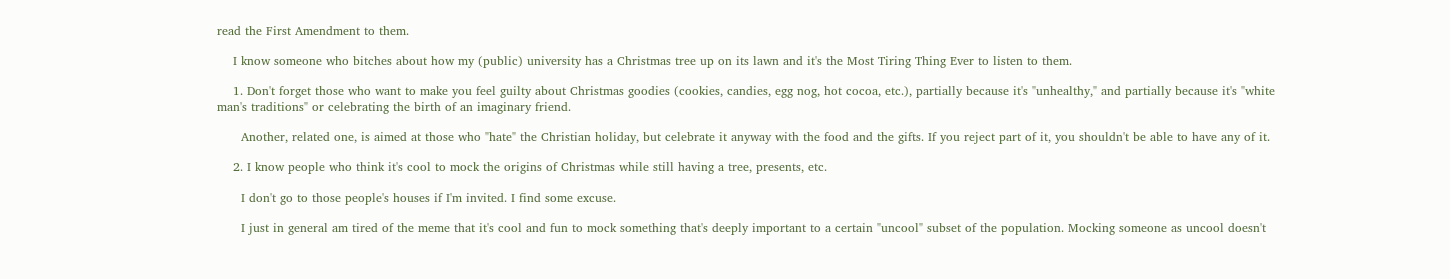read the First Amendment to them.

    I know someone who bitches about how my (public) university has a Christmas tree up on its lawn and it's the Most Tiring Thing Ever to listen to them.

    1. Don't forget those who want to make you feel guilty about Christmas goodies (cookies, candies, egg nog, hot cocoa, etc.), partially because it's "unhealthy," and partially because it's "white man's traditions" or celebrating the birth of an imaginary friend.

      Another, related one, is aimed at those who "hate" the Christian holiday, but celebrate it anyway with the food and the gifts. If you reject part of it, you shouldn't be able to have any of it.

    2. I know people who think it's cool to mock the origins of Christmas while still having a tree, presents, etc.

      I don't go to those people's houses if I'm invited. I find some excuse.

      I just in general am tired of the meme that it's cool and fun to mock something that's deeply important to a certain "uncool" subset of the population. Mocking someone as uncool doesn't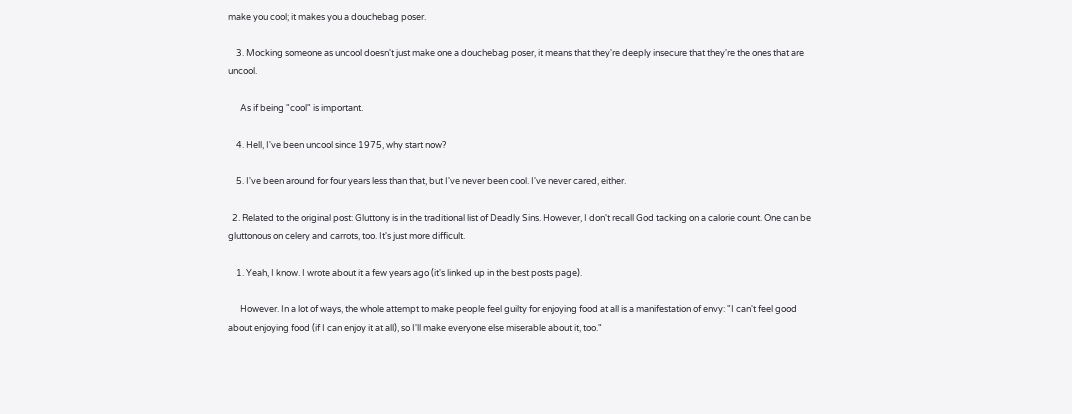make you cool; it makes you a douchebag poser.

    3. Mocking someone as uncool doesn't just make one a douchebag poser, it means that they're deeply insecure that they're the ones that are uncool.

      As if being "cool" is important.

    4. Hell, I've been uncool since 1975, why start now?

    5. I've been around for four years less than that, but I've never been cool. I've never cared, either.

  2. Related to the original post: Gluttony is in the traditional list of Deadly Sins. However, I don't recall God tacking on a calorie count. One can be gluttonous on celery and carrots, too. It's just more difficult.

    1. Yeah, I know. I wrote about it a few years ago (it's linked up in the best posts page).

      However. In a lot of ways, the whole attempt to make people feel guilty for enjoying food at all is a manifestation of envy: "I can't feel good about enjoying food (if I can enjoy it at all), so I'll make everyone else miserable about it, too."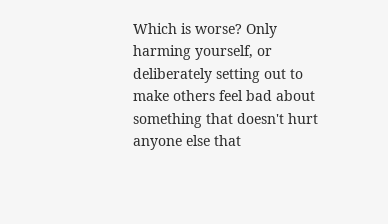Which is worse? Only harming yourself, or deliberately setting out to make others feel bad about something that doesn't hurt anyone else that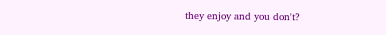they enjoy and you don't?